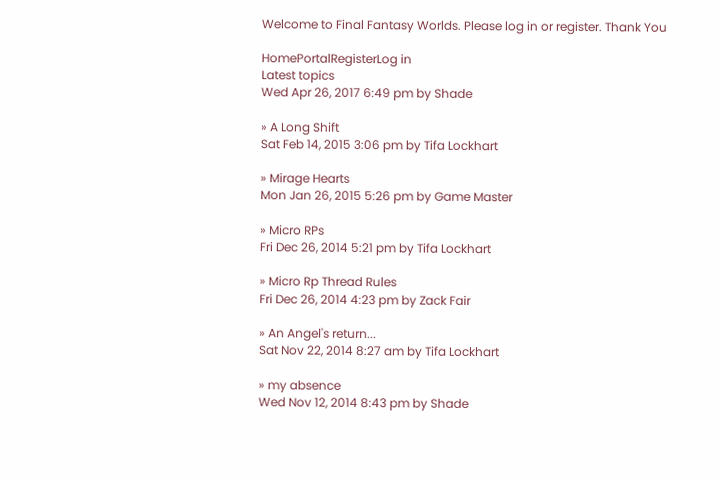Welcome to Final Fantasy Worlds. Please log in or register. Thank You

HomePortalRegisterLog in
Latest topics
Wed Apr 26, 2017 6:49 pm by Shade

» A Long Shift
Sat Feb 14, 2015 3:06 pm by Tifa Lockhart

» Mirage Hearts
Mon Jan 26, 2015 5:26 pm by Game Master

» Micro RPs
Fri Dec 26, 2014 5:21 pm by Tifa Lockhart

» Micro Rp Thread Rules
Fri Dec 26, 2014 4:23 pm by Zack Fair

» An Angel's return...
Sat Nov 22, 2014 8:27 am by Tifa Lockhart

» my absence
Wed Nov 12, 2014 8:43 pm by Shade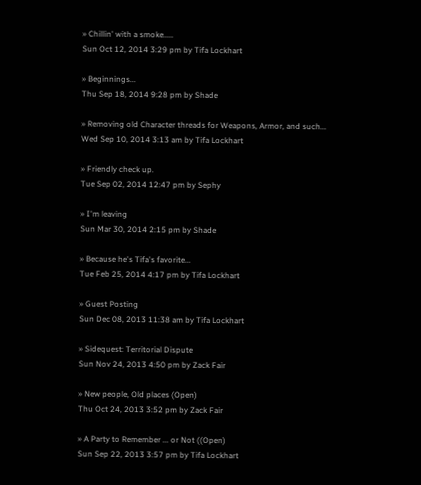» Chillin' with a smoke.....
Sun Oct 12, 2014 3:29 pm by Tifa Lockhart

» Beginnings...
Thu Sep 18, 2014 9:28 pm by Shade

» Removing old Character threads for Weapons, Armor, and such...
Wed Sep 10, 2014 3:13 am by Tifa Lockhart

» Friendly check up.
Tue Sep 02, 2014 12:47 pm by Sephy

» I'm leaving
Sun Mar 30, 2014 2:15 pm by Shade

» Because he's Tifa's favorite...
Tue Feb 25, 2014 4:17 pm by Tifa Lockhart

» Guest Posting
Sun Dec 08, 2013 11:38 am by Tifa Lockhart

» Sidequest: Territorial Dispute
Sun Nov 24, 2013 4:50 pm by Zack Fair

» New people, Old places (Open)
Thu Oct 24, 2013 3:52 pm by Zack Fair

» A Party to Remember ... or Not ((Open)
Sun Sep 22, 2013 3:57 pm by Tifa Lockhart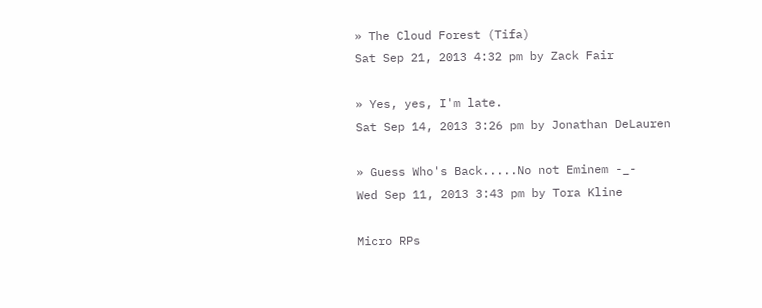» The Cloud Forest (Tifa)
Sat Sep 21, 2013 4:32 pm by Zack Fair

» Yes, yes, I'm late.
Sat Sep 14, 2013 3:26 pm by Jonathan DeLauren

» Guess Who's Back.....No not Eminem -_-
Wed Sep 11, 2013 3:43 pm by Tora Kline

Micro RPs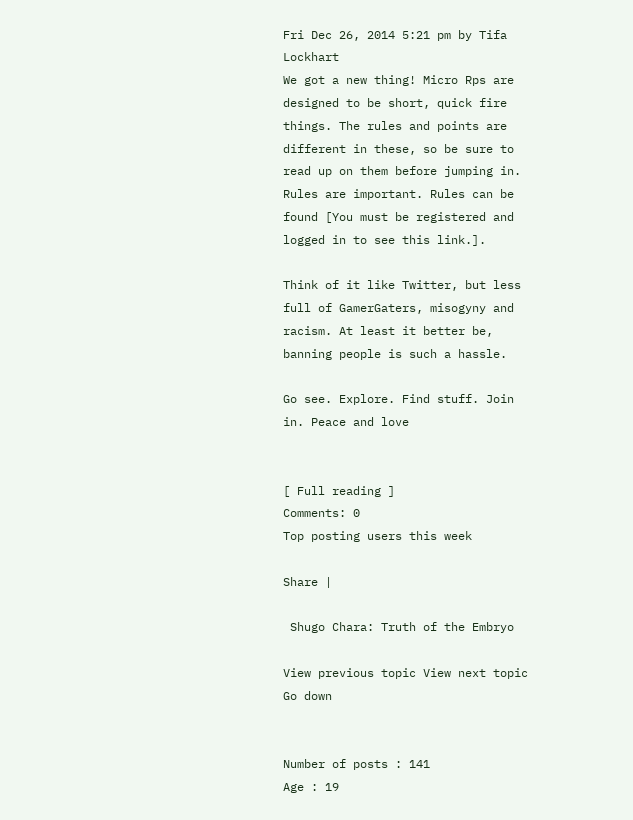Fri Dec 26, 2014 5:21 pm by Tifa Lockhart
We got a new thing! Micro Rps are designed to be short, quick fire things. The rules and points are different in these, so be sure to read up on them before jumping in. Rules are important. Rules can be found [You must be registered and logged in to see this link.].

Think of it like Twitter, but less full of GamerGaters, misogyny and racism. At least it better be, banning people is such a hassle.

Go see. Explore. Find stuff. Join in. Peace and love


[ Full reading ]
Comments: 0
Top posting users this week

Share |

 Shugo Chara: Truth of the Embryo

View previous topic View next topic Go down


Number of posts : 141
Age : 19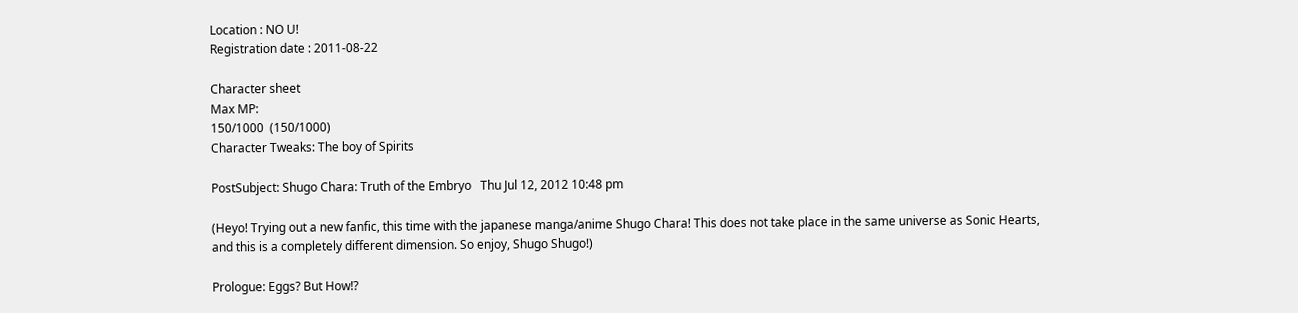Location : NO U!
Registration date : 2011-08-22

Character sheet
Max MP:
150/1000  (150/1000)
Character Tweaks: The boy of Spirits

PostSubject: Shugo Chara: Truth of the Embryo   Thu Jul 12, 2012 10:48 pm

(Heyo! Trying out a new fanfic, this time with the japanese manga/anime Shugo Chara! This does not take place in the same universe as Sonic Hearts, and this is a completely different dimension. So enjoy, Shugo Shugo!)

Prologue: Eggs? But How!?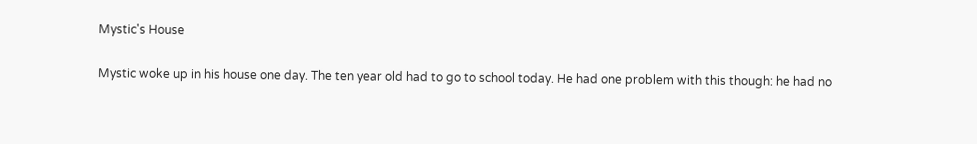Mystic's House

Mystic woke up in his house one day. The ten year old had to go to school today. He had one problem with this though: he had no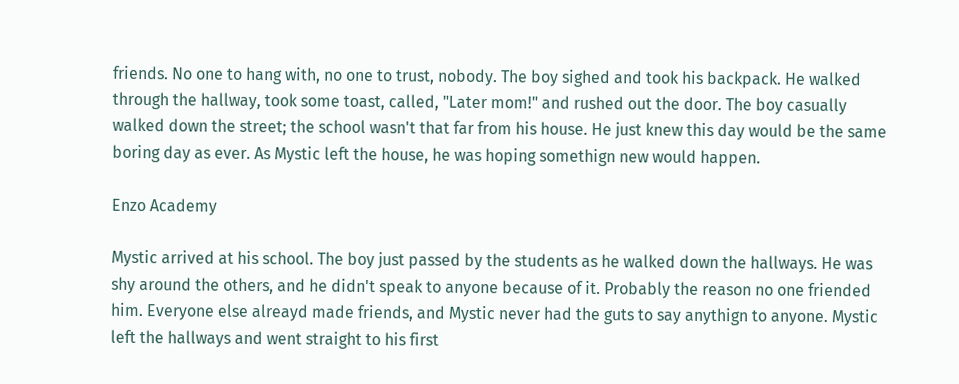friends. No one to hang with, no one to trust, nobody. The boy sighed and took his backpack. He walked through the hallway, took some toast, called, "Later mom!" and rushed out the door. The boy casually walked down the street; the school wasn't that far from his house. He just knew this day would be the same boring day as ever. As Mystic left the house, he was hoping somethign new would happen.

Enzo Academy

Mystic arrived at his school. The boy just passed by the students as he walked down the hallways. He was shy around the others, and he didn't speak to anyone because of it. Probably the reason no one friended him. Everyone else alreayd made friends, and Mystic never had the guts to say anythign to anyone. Mystic left the hallways and went straight to his first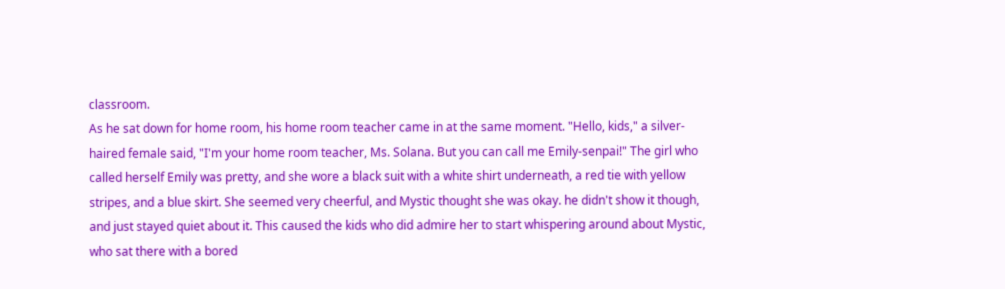classroom.
As he sat down for home room, his home room teacher came in at the same moment. "Hello, kids," a silver-haired female said, "I'm your home room teacher, Ms. Solana. But you can call me Emily-senpai!" The girl who called herself Emily was pretty, and she wore a black suit with a white shirt underneath, a red tie with yellow stripes, and a blue skirt. She seemed very cheerful, and Mystic thought she was okay. he didn't show it though, and just stayed quiet about it. This caused the kids who did admire her to start whispering around about Mystic, who sat there with a bored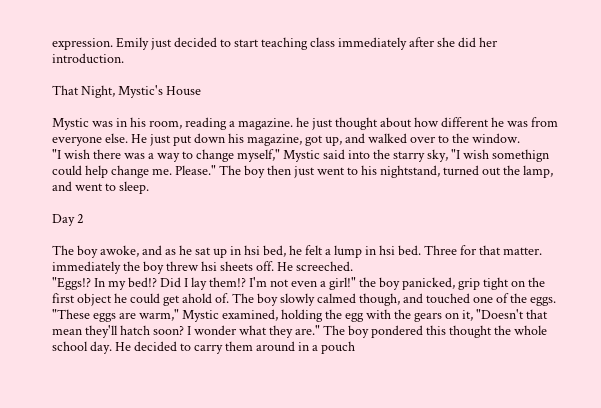expression. Emily just decided to start teaching class immediately after she did her introduction.

That Night, Mystic's House

Mystic was in his room, reading a magazine. he just thought about how different he was from everyone else. He just put down his magazine, got up, and walked over to the window.
"I wish there was a way to change myself," Mystic said into the starry sky, "I wish somethign could help change me. Please." The boy then just went to his nightstand, turned out the lamp, and went to sleep.

Day 2

The boy awoke, and as he sat up in hsi bed, he felt a lump in hsi bed. Three for that matter. immediately the boy threw hsi sheets off. He screeched.
"Eggs!? In my bed!? Did I lay them!? I'm not even a girl!" the boy panicked, grip tight on the first object he could get ahold of. The boy slowly calmed though, and touched one of the eggs. "These eggs are warm," Mystic examined, holding the egg with the gears on it, "Doesn't that mean they'll hatch soon? I wonder what they are." The boy pondered this thought the whole school day. He decided to carry them around in a pouch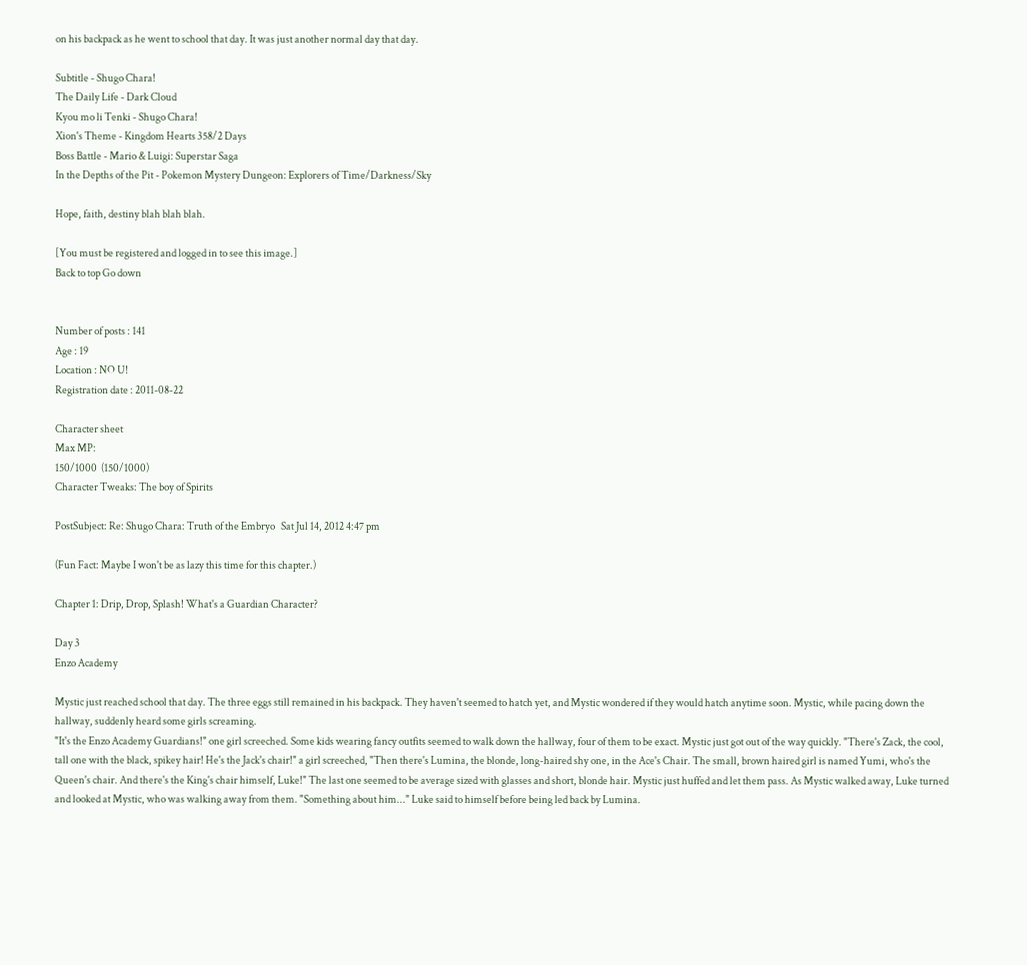on his backpack as he went to school that day. It was just another normal day that day.

Subtitle - Shugo Chara!
The Daily Life - Dark Cloud
Kyou mo li Tenki - Shugo Chara!
Xion's Theme - Kingdom Hearts 358/2 Days
Boss Battle - Mario & Luigi: Superstar Saga
In the Depths of the Pit - Pokemon Mystery Dungeon: Explorers of Time/Darkness/Sky

Hope, faith, destiny blah blah blah.

[You must be registered and logged in to see this image.]
Back to top Go down


Number of posts : 141
Age : 19
Location : NO U!
Registration date : 2011-08-22

Character sheet
Max MP:
150/1000  (150/1000)
Character Tweaks: The boy of Spirits

PostSubject: Re: Shugo Chara: Truth of the Embryo   Sat Jul 14, 2012 4:47 pm

(Fun Fact: Maybe I won't be as lazy this time for this chapter.)

Chapter 1: Drip, Drop, Splash! What's a Guardian Character?

Day 3
Enzo Academy

Mystic just reached school that day. The three eggs still remained in his backpack. They haven't seemed to hatch yet, and Mystic wondered if they would hatch anytime soon. Mystic, while pacing down the hallway, suddenly heard some girls screaming.
"It's the Enzo Academy Guardians!" one girl screeched. Some kids wearing fancy outfits seemed to walk down the hallway, four of them to be exact. Mystic just got out of the way quickly. "There's Zack, the cool, tall one with the black, spikey hair! He's the Jack's chair!" a girl screeched, "Then there's Lumina, the blonde, long-haired shy one, in the Ace's Chair. The small, brown haired girl is named Yumi, who's the Queen's chair. And there's the King's chair himself, Luke!" The last one seemed to be average sized with glasses and short, blonde hair. Mystic just huffed and let them pass. As Mystic walked away, Luke turned and looked at Mystic, who was walking away from them. "Something about him..." Luke said to himself before being led back by Lumina.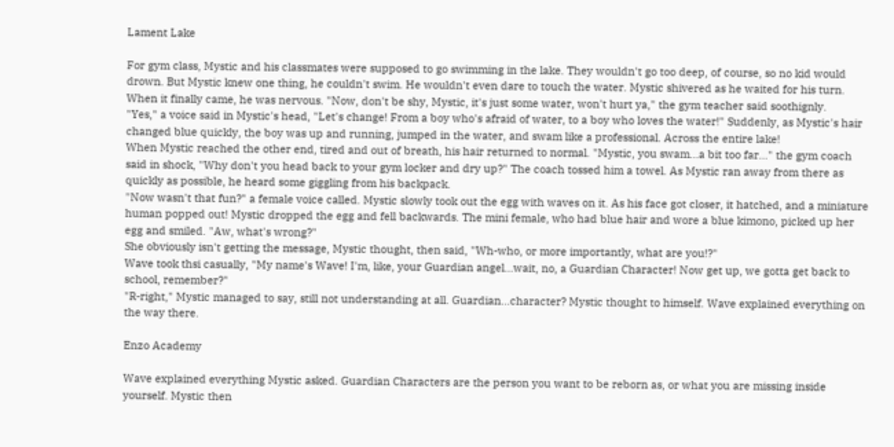Lament Lake

For gym class, Mystic and his classmates were supposed to go swimming in the lake. They wouldn't go too deep, of course, so no kid would drown. But Mystic knew one thing, he couldn't swim. He wouldn't even dare to touch the water. Mystic shivered as he waited for his turn. When it finally came, he was nervous. "Now, don't be shy, Mystic, it's just some water, won't hurt ya," the gym teacher said soothignly.
"Yes," a voice said in Mystic's head, "Let's change! From a boy who's afraid of water, to a boy who loves the water!" Suddenly, as Mystic's hair changed blue quickly, the boy was up and running, jumped in the water, and swam like a professional. Across the entire lake!
When Mystic reached the other end, tired and out of breath, his hair returned to normal. "Mystic, you swam...a bit too far..." the gym coach said in shock, "Why don't you head back to your gym locker and dry up?" The coach tossed him a towel. As Mystic ran away from there as quickly as possible, he heard some giggling from his backpack.
"Now wasn't that fun?" a female voice called. Mystic slowly took out the egg with waves on it. As his face got closer, it hatched, and a miniature human popped out! Mystic dropped the egg and fell backwards. The mini female, who had blue hair and wore a blue kimono, picked up her egg and smiled. "Aw, what's wrong?"
She obviously isn't getting the message, Mystic thought, then said, "Wh-who, or more importantly, what are you!?"
Wave took thsi casually, "My name's Wave! I'm, like, your Guardian angel...wait, no, a Guardian Character! Now get up, we gotta get back to school, remember?"
"R-right," Mystic managed to say, still not understanding at all. Guardian...character? Mystic thought to himself. Wave explained everything on the way there.

Enzo Academy

Wave explained everything Mystic asked. Guardian Characters are the person you want to be reborn as, or what you are missing inside yourself. Mystic then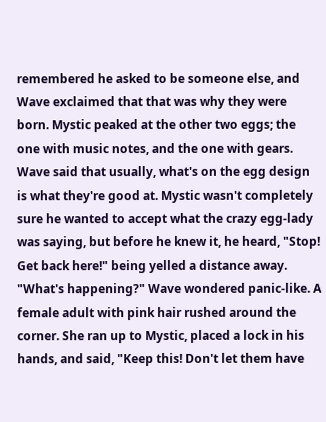remembered he asked to be someone else, and Wave exclaimed that that was why they were born. Mystic peaked at the other two eggs; the one with music notes, and the one with gears. Wave said that usually, what's on the egg design is what they're good at. Mystic wasn't completely sure he wanted to accept what the crazy egg-lady was saying, but before he knew it, he heard, "Stop! Get back here!" being yelled a distance away.
"What's happening?" Wave wondered panic-like. A female adult with pink hair rushed around the corner. She ran up to Mystic, placed a lock in his hands, and said, "Keep this! Don't let them have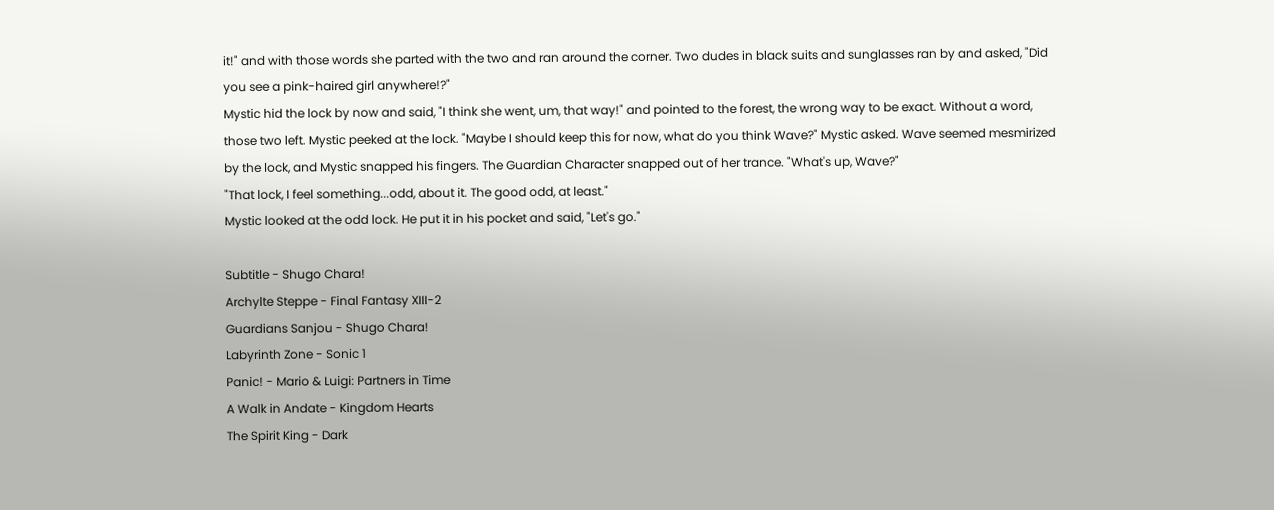it!" and with those words she parted with the two and ran around the corner. Two dudes in black suits and sunglasses ran by and asked, "Did you see a pink-haired girl anywhere!?"
Mystic hid the lock by now and said, "I think she went, um, that way!" and pointed to the forest, the wrong way to be exact. Without a word, those two left. Mystic peeked at the lock. "Maybe I should keep this for now, what do you think Wave?" Mystic asked. Wave seemed mesmirized by the lock, and Mystic snapped his fingers. The Guardian Character snapped out of her trance. "What's up, Wave?"
"That lock, I feel something...odd, about it. The good odd, at least."
Mystic looked at the odd lock. He put it in his pocket and said, "Let's go."

Subtitle - Shugo Chara!
Archylte Steppe - Final Fantasy XIII-2
Guardians Sanjou - Shugo Chara!
Labyrinth Zone - Sonic 1
Panic! - Mario & Luigi: Partners in Time
A Walk in Andate - Kingdom Hearts
The Spirit King - Dark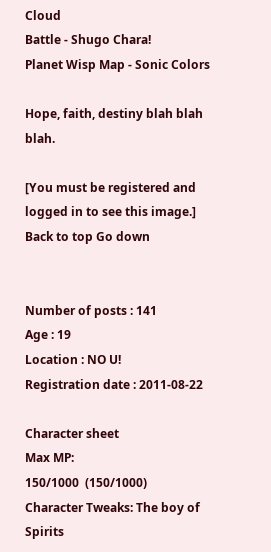Cloud
Battle - Shugo Chara!
Planet Wisp Map - Sonic Colors

Hope, faith, destiny blah blah blah.

[You must be registered and logged in to see this image.]
Back to top Go down


Number of posts : 141
Age : 19
Location : NO U!
Registration date : 2011-08-22

Character sheet
Max MP:
150/1000  (150/1000)
Character Tweaks: The boy of Spirits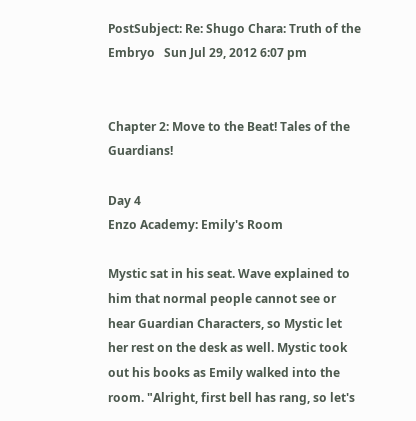PostSubject: Re: Shugo Chara: Truth of the Embryo   Sun Jul 29, 2012 6:07 pm


Chapter 2: Move to the Beat! Tales of the Guardians!

Day 4
Enzo Academy: Emily's Room

Mystic sat in his seat. Wave explained to him that normal people cannot see or hear Guardian Characters, so Mystic let her rest on the desk as well. Mystic took out his books as Emily walked into the room. "Alright, first bell has rang, so let's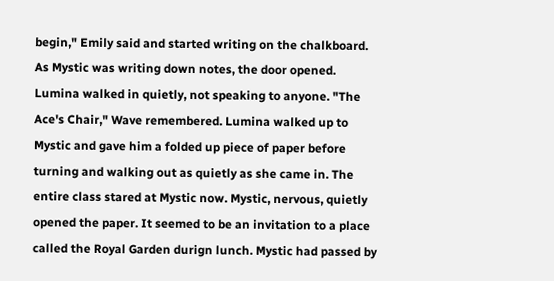begin," Emily said and started writing on the chalkboard. As Mystic was writing down notes, the door opened. Lumina walked in quietly, not speaking to anyone. "The Ace's Chair," Wave remembered. Lumina walked up to Mystic and gave him a folded up piece of paper before turning and walking out as quietly as she came in. The entire class stared at Mystic now. Mystic, nervous, quietly opened the paper. It seemed to be an invitation to a place called the Royal Garden durign lunch. Mystic had passed by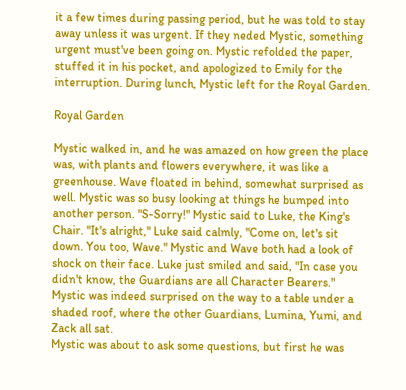it a few times during passing period, but he was told to stay away unless it was urgent. If they neded Mystic, something urgent must've been going on. Mystic refolded the paper, stuffed it in his pocket, and apologized to Emily for the interruption. During lunch, Mystic left for the Royal Garden.

Royal Garden

Mystic walked in, and he was amazed on how green the place was, with plants and flowers everywhere, it was like a greenhouse. Wave floated in behind, somewhat surprised as well. Mystic was so busy looking at things he bumped into another person. "S-Sorry!" Mystic said to Luke, the King's Chair. "It's alright," Luke said calmly, "Come on, let's sit down. You too, Wave." Mystic and Wave both had a look of shock on their face. Luke just smiled and said, "In case you didn't know, the Guardians are all Character Bearers." Mystic was indeed surprised on the way to a table under a shaded roof, where the other Guardians, Lumina, Yumi, and Zack all sat.
Mystic was about to ask some questions, but first he was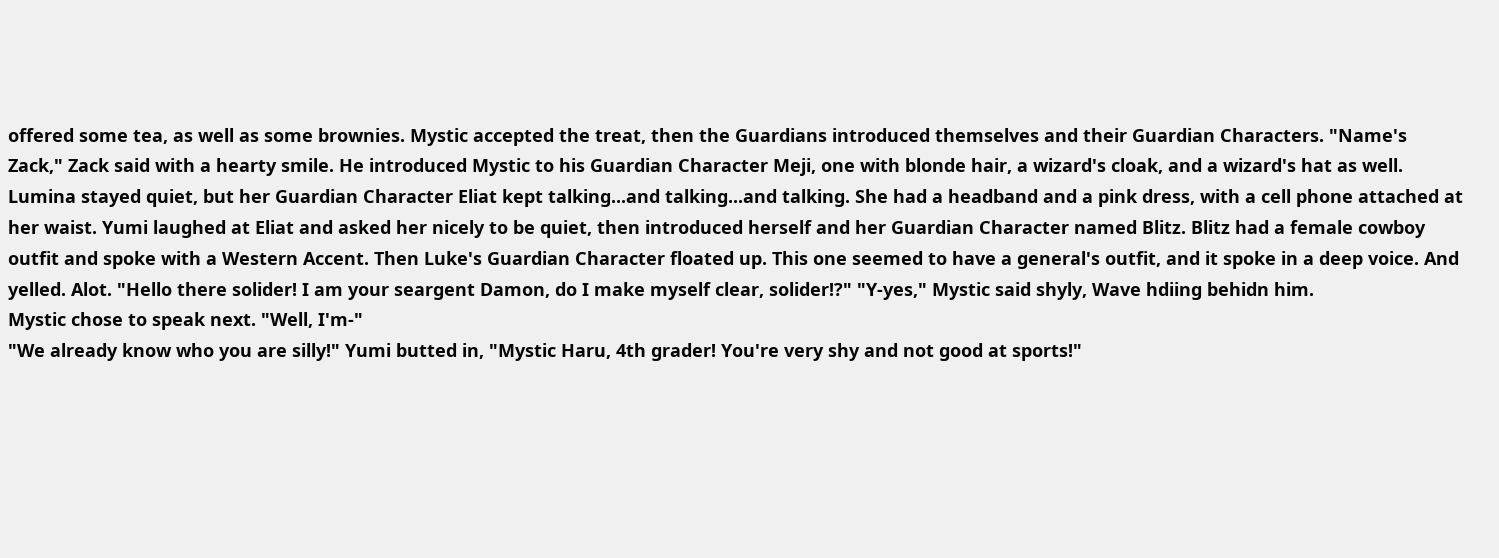offered some tea, as well as some brownies. Mystic accepted the treat, then the Guardians introduced themselves and their Guardian Characters. "Name's Zack," Zack said with a hearty smile. He introduced Mystic to his Guardian Character Meji, one with blonde hair, a wizard's cloak, and a wizard's hat as well. Lumina stayed quiet, but her Guardian Character Eliat kept talking...and talking...and talking. She had a headband and a pink dress, with a cell phone attached at her waist. Yumi laughed at Eliat and asked her nicely to be quiet, then introduced herself and her Guardian Character named Blitz. Blitz had a female cowboy outfit and spoke with a Western Accent. Then Luke's Guardian Character floated up. This one seemed to have a general's outfit, and it spoke in a deep voice. And yelled. Alot. "Hello there solider! I am your seargent Damon, do I make myself clear, solider!?" "Y-yes," Mystic said shyly, Wave hdiing behidn him.
Mystic chose to speak next. "Well, I'm-"
"We already know who you are silly!" Yumi butted in, "Mystic Haru, 4th grader! You're very shy and not good at sports!"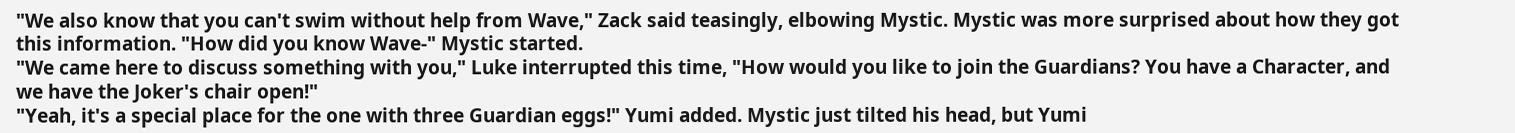"We also know that you can't swim without help from Wave," Zack said teasingly, elbowing Mystic. Mystic was more surprised about how they got this information. "How did you know Wave-" Mystic started.
"We came here to discuss something with you," Luke interrupted this time, "How would you like to join the Guardians? You have a Character, and we have the Joker's chair open!"
"Yeah, it's a special place for the one with three Guardian eggs!" Yumi added. Mystic just tilted his head, but Yumi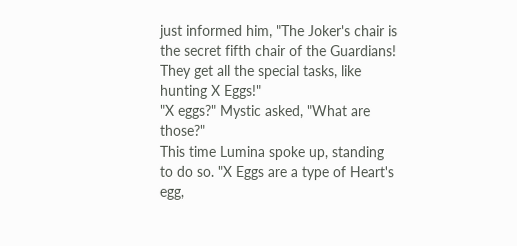just informed him, "The Joker's chair is the secret fifth chair of the Guardians! They get all the special tasks, like hunting X Eggs!"
"X eggs?" Mystic asked, "What are those?"
This time Lumina spoke up, standing to do so. "X Eggs are a type of Heart's egg,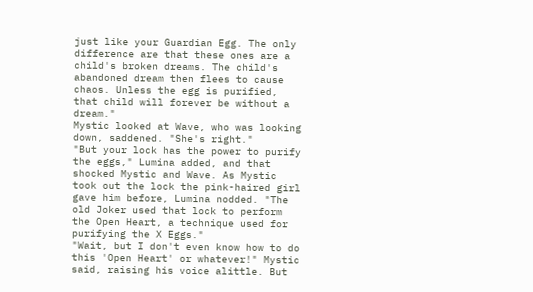just like your Guardian Egg. The only difference are that these ones are a child's broken dreams. The child's abandoned dream then flees to cause chaos. Unless the egg is purified, that child will forever be without a dream."
Mystic looked at Wave, who was looking down, saddened. "She's right."
"But your lock has the power to purify the eggs," Lumina added, and that shocked Mystic and Wave. As Mystic took out the lock the pink-haired girl gave him before, Lumina nodded. "The old Joker used that lock to perform the Open Heart, a technique used for purifying the X Eggs."
"Wait, but I don't even know how to do this 'Open Heart' or whatever!" Mystic said, raising his voice alittle. But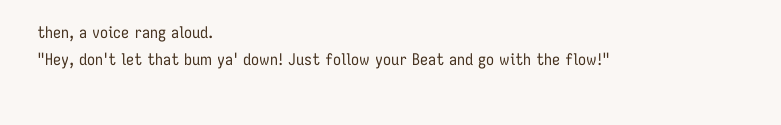then, a voice rang aloud.
"Hey, don't let that bum ya' down! Just follow your Beat and go with the flow!"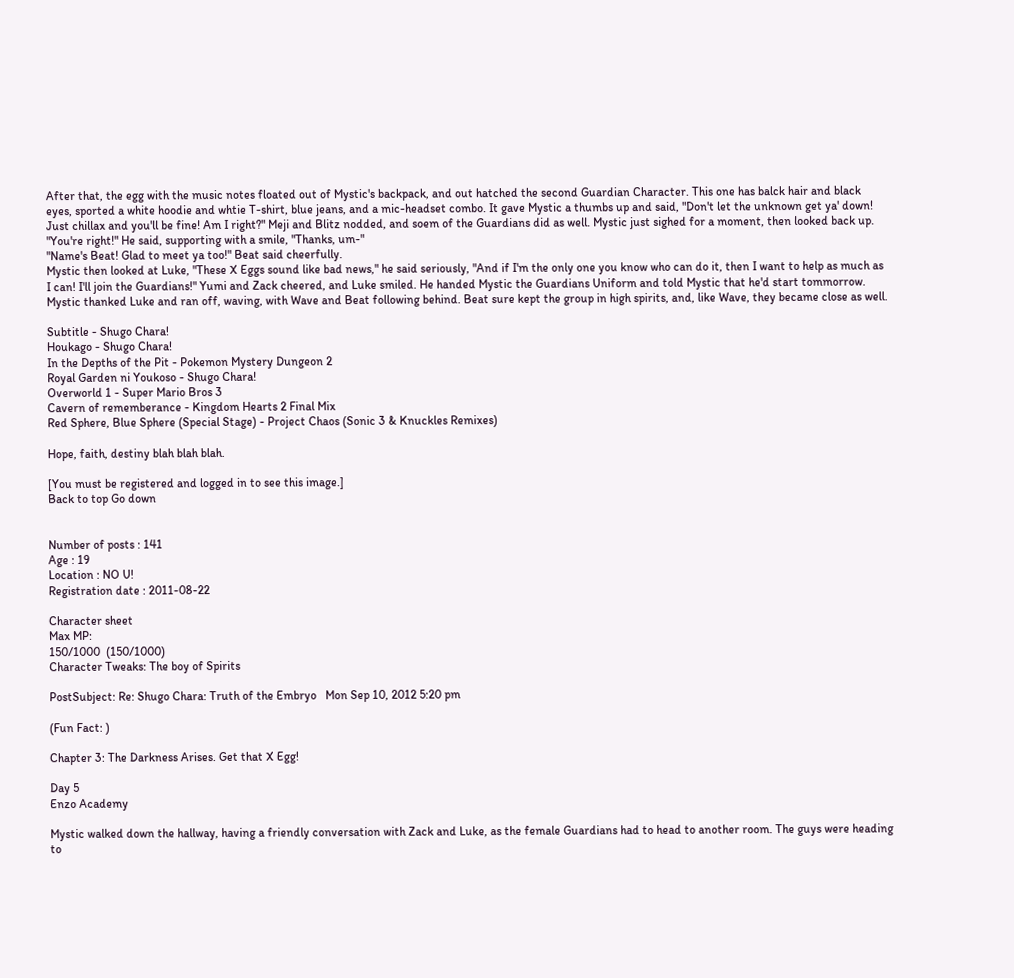After that, the egg with the music notes floated out of Mystic's backpack, and out hatched the second Guardian Character. This one has balck hair and black eyes, sported a white hoodie and whtie T-shirt, blue jeans, and a mic-headset combo. It gave Mystic a thumbs up and said, "Don't let the unknown get ya' down! Just chillax and you'll be fine! Am I right?" Meji and Blitz nodded, and soem of the Guardians did as well. Mystic just sighed for a moment, then looked back up.
"You're right!" He said, supporting with a smile, "Thanks, um-"
"Name's Beat! Glad to meet ya too!" Beat said cheerfully.
Mystic then looked at Luke, "These X Eggs sound like bad news," he said seriously, "And if I'm the only one you know who can do it, then I want to help as much as I can! I'll join the Guardians!" Yumi and Zack cheered, and Luke smiled. He handed Mystic the Guardians Uniform and told Mystic that he'd start tommorrow. Mystic thanked Luke and ran off, waving, with Wave and Beat following behind. Beat sure kept the group in high spirits, and, like Wave, they became close as well.

Subtitle - Shugo Chara!
Houkago - Shugo Chara!
In the Depths of the Pit - Pokemon Mystery Dungeon 2
Royal Garden ni Youkoso - Shugo Chara!
Overworld 1 - Super Mario Bros 3
Cavern of rememberance - Kingdom Hearts 2 Final Mix
Red Sphere, Blue Sphere (Special Stage) - Project Chaos (Sonic 3 & Knuckles Remixes)

Hope, faith, destiny blah blah blah.

[You must be registered and logged in to see this image.]
Back to top Go down


Number of posts : 141
Age : 19
Location : NO U!
Registration date : 2011-08-22

Character sheet
Max MP:
150/1000  (150/1000)
Character Tweaks: The boy of Spirits

PostSubject: Re: Shugo Chara: Truth of the Embryo   Mon Sep 10, 2012 5:20 pm

(Fun Fact: )

Chapter 3: The Darkness Arises. Get that X Egg!

Day 5
Enzo Academy

Mystic walked down the hallway, having a friendly conversation with Zack and Luke, as the female Guardians had to head to another room. The guys were heading to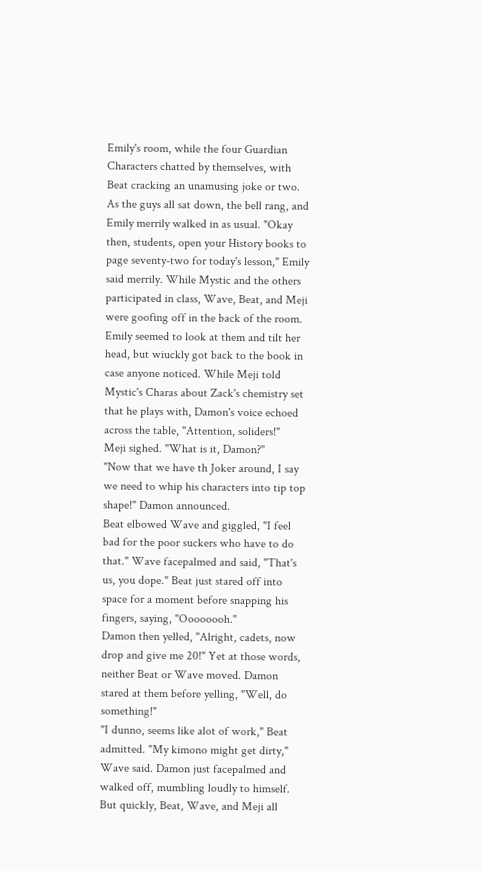Emily's room, while the four Guardian Characters chatted by themselves, with Beat cracking an unamusing joke or two. As the guys all sat down, the bell rang, and Emily merrily walked in as usual. "Okay then, students, open your History books to page seventy-two for today's lesson," Emily said merrily. While Mystic and the others participated in class, Wave, Beat, and Meji were goofing off in the back of the room. Emily seemed to look at them and tilt her head, but wiuckly got back to the book in case anyone noticed. While Meji told Mystic's Charas about Zack's chemistry set that he plays with, Damon's voice echoed across the table, "Attention, soliders!"
Meji sighed. "What is it, Damon?"
"Now that we have th Joker around, I say we need to whip his characters into tip top shape!" Damon announced.
Beat elbowed Wave and giggled, "I feel bad for the poor suckers who have to do that." Wave facepalmed and said, "That's us, you dope." Beat just stared off into space for a moment before snapping his fingers, saying, "Oooooooh."
Damon then yelled, "Alright, cadets, now drop and give me 20!" Yet at those words, neither Beat or Wave moved. Damon stared at them before yelling, "Well, do something!"
"I dunno, seems like alot of work," Beat admitted. "My kimono might get dirty," Wave said. Damon just facepalmed and walked off, mumbling loudly to himself.
But quickly, Beat, Wave, and Meji all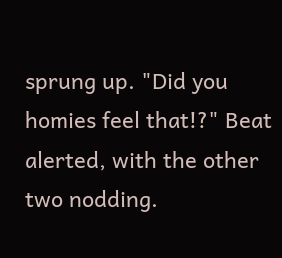sprung up. "Did you homies feel that!?" Beat alerted, with the other two nodding.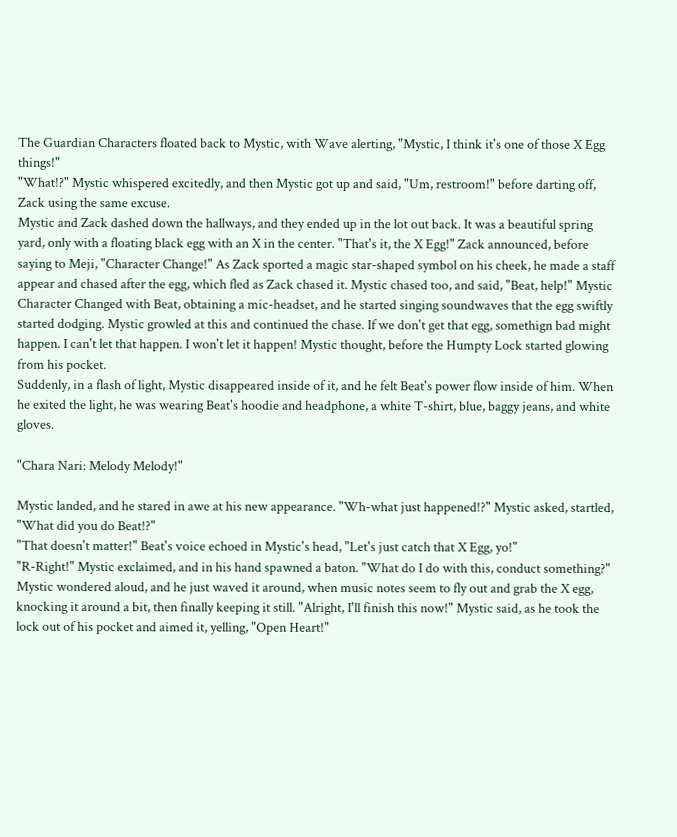The Guardian Characters floated back to Mystic, with Wave alerting, "Mystic, I think it's one of those X Egg things!"
"What!?" Mystic whispered excitedly, and then Mystic got up and said, "Um, restroom!" before darting off, Zack using the same excuse.
Mystic and Zack dashed down the hallways, and they ended up in the lot out back. It was a beautiful spring yard, only with a floating black egg with an X in the center. "That's it, the X Egg!" Zack announced, before saying to Meji, "Character Change!" As Zack sported a magic star-shaped symbol on his cheek, he made a staff appear and chased after the egg, which fled as Zack chased it. Mystic chased too, and said, "Beat, help!" Mystic Character Changed with Beat, obtaining a mic-headset, and he started singing soundwaves that the egg swiftly started dodging. Mystic growled at this and continued the chase. If we don't get that egg, somethign bad might happen. I can't let that happen. I won't let it happen! Mystic thought, before the Humpty Lock started glowing from his pocket.
Suddenly, in a flash of light, Mystic disappeared inside of it, and he felt Beat's power flow inside of him. When he exited the light, he was wearing Beat's hoodie and headphone, a white T-shirt, blue, baggy jeans, and white gloves.

"Chara Nari: Melody Melody!"

Mystic landed, and he stared in awe at his new appearance. "Wh-what just happened!?" Mystic asked, startled, "What did you do Beat!?"
"That doesn't matter!" Beat's voice echoed in Mystic's head, "Let's just catch that X Egg, yo!"
"R-Right!" Mystic exclaimed, and in his hand spawned a baton. "What do I do with this, conduct something?" Mystic wondered aloud, and he just waved it around, when music notes seem to fly out and grab the X egg, knocking it around a bit, then finally keeping it still. "Alright, I'll finish this now!" Mystic said, as he took the lock out of his pocket and aimed it, yelling, "Open Heart!"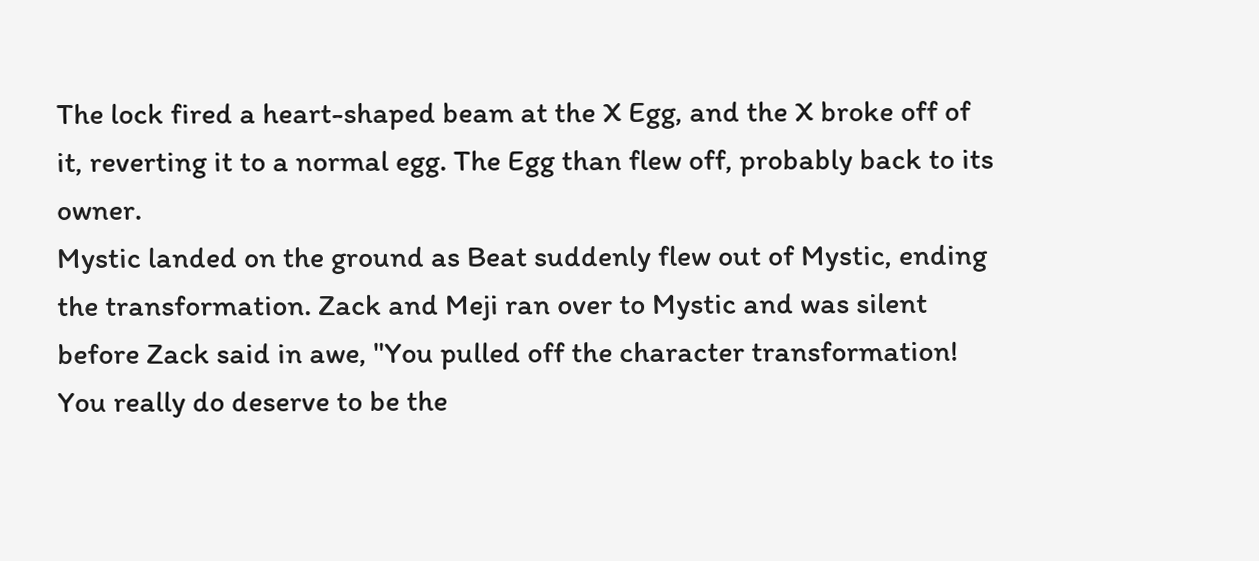The lock fired a heart-shaped beam at the X Egg, and the X broke off of it, reverting it to a normal egg. The Egg than flew off, probably back to its owner.
Mystic landed on the ground as Beat suddenly flew out of Mystic, ending the transformation. Zack and Meji ran over to Mystic and was silent before Zack said in awe, "You pulled off the character transformation! You really do deserve to be the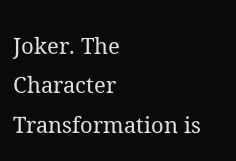Joker. The Character Transformation is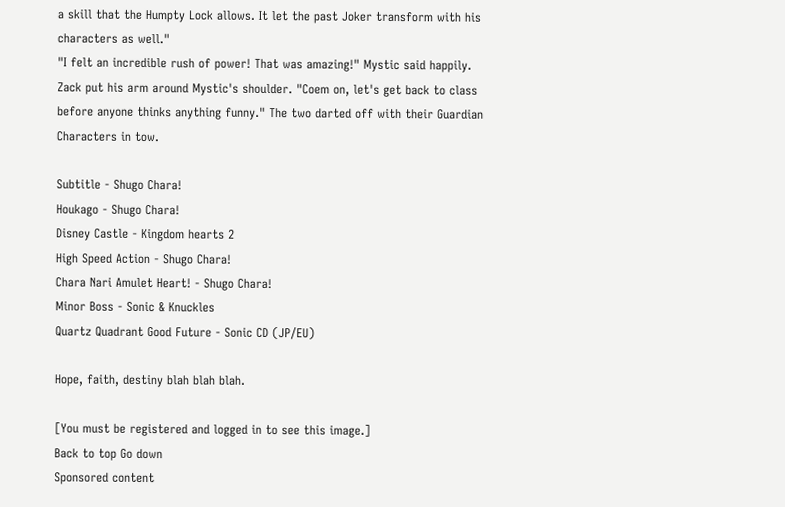a skill that the Humpty Lock allows. It let the past Joker transform with his characters as well."
"I felt an incredible rush of power! That was amazing!" Mystic said happily.
Zack put his arm around Mystic's shoulder. "Coem on, let's get back to class before anyone thinks anything funny." The two darted off with their Guardian Characters in tow.

Subtitle - Shugo Chara!
Houkago - Shugo Chara!
Disney Castle - Kingdom hearts 2
High Speed Action - Shugo Chara!
Chara Nari Amulet Heart! - Shugo Chara!
Minor Boss - Sonic & Knuckles
Quartz Quadrant Good Future - Sonic CD (JP/EU)

Hope, faith, destiny blah blah blah.

[You must be registered and logged in to see this image.]
Back to top Go down
Sponsored content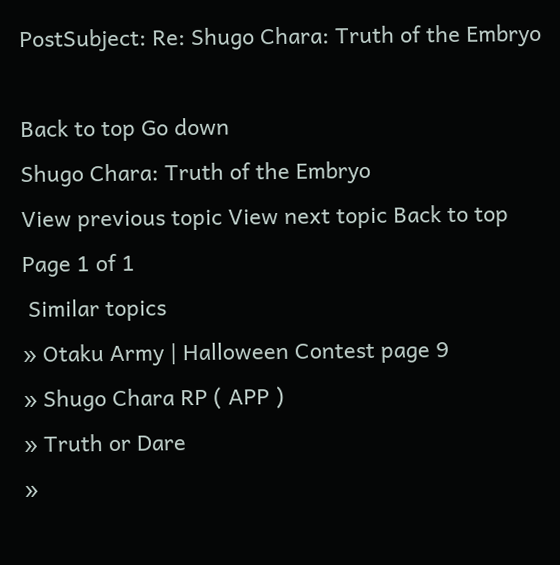PostSubject: Re: Shugo Chara: Truth of the Embryo

Back to top Go down
Shugo Chara: Truth of the Embryo
View previous topic View next topic Back to top
Page 1 of 1
 Similar topics
» Otaku Army | Halloween Contest page 9
» Shugo Chara RP ( APP )
» Truth or Dare
»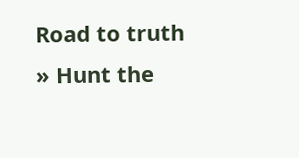Road to truth
» Hunt the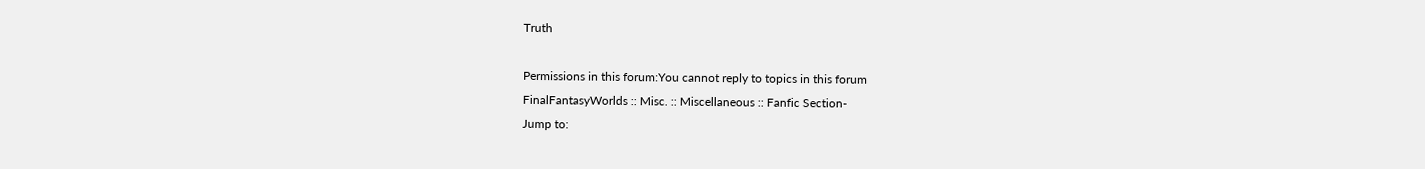Truth

Permissions in this forum:You cannot reply to topics in this forum
FinalFantasyWorlds :: Misc. :: Miscellaneous :: Fanfic Section-
Jump to: